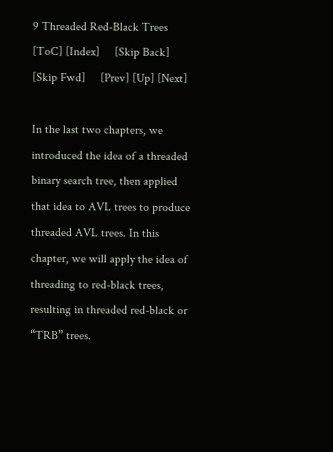9 Threaded Red-Black Trees [ToC] [Index]     [Skip Back] [Skip Fwd]     [Prev] [Up] [Next]

In the last two chapters, we introduced the idea of a threaded binary search tree, then applied that idea to AVL trees to produce threaded AVL trees. In this chapter, we will apply the idea of threading to red-black trees, resulting in threaded red-black or “TRB” trees.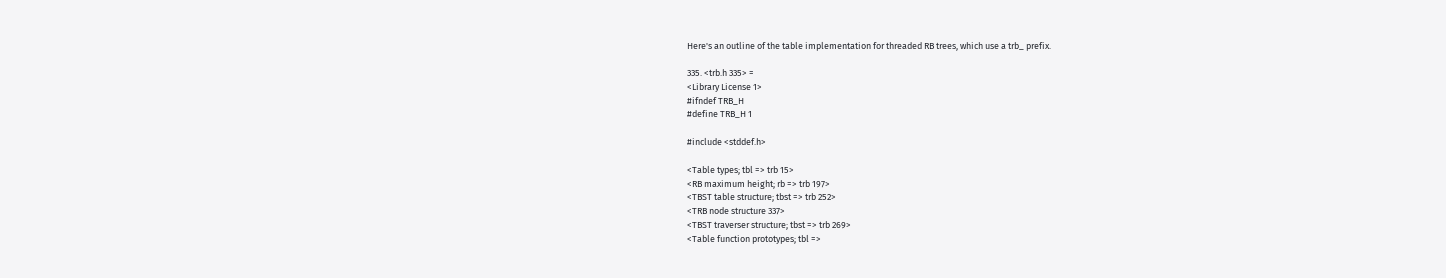Here's an outline of the table implementation for threaded RB trees, which use a trb_ prefix.

335. <trb.h 335> =
<Library License 1>
#ifndef TRB_H
#define TRB_H 1

#include <stddef.h>

<Table types; tbl => trb 15>
<RB maximum height; rb => trb 197>
<TBST table structure; tbst => trb 252>
<TRB node structure 337>
<TBST traverser structure; tbst => trb 269>
<Table function prototypes; tbl =>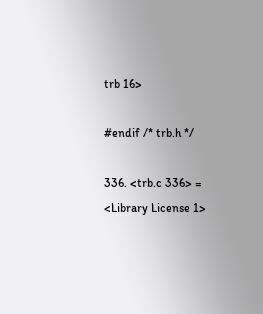trb 16>

#endif /* trb.h */

336. <trb.c 336> =
<Library License 1>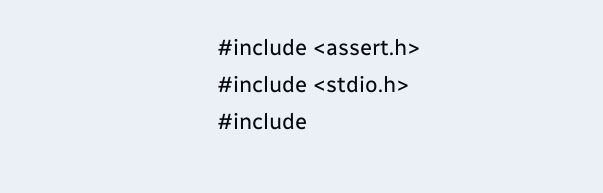#include <assert.h>
#include <stdio.h>
#include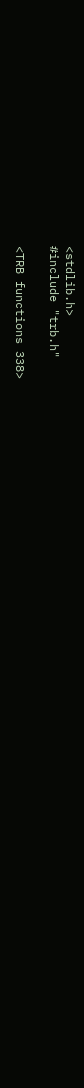<stdlib.h>
#include "trb.h"

<TRB functions 338>